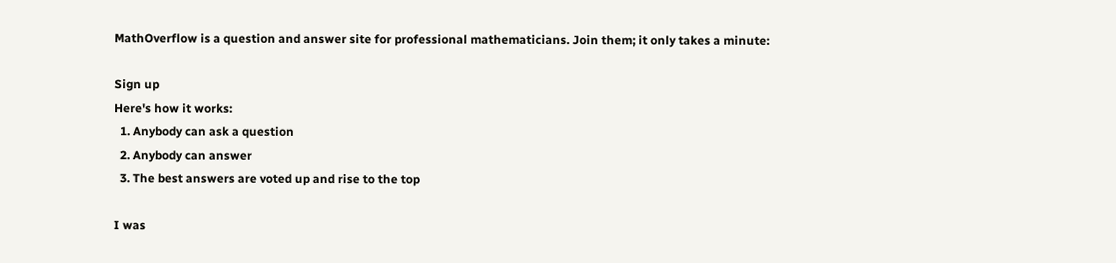MathOverflow is a question and answer site for professional mathematicians. Join them; it only takes a minute:

Sign up
Here's how it works:
  1. Anybody can ask a question
  2. Anybody can answer
  3. The best answers are voted up and rise to the top

I was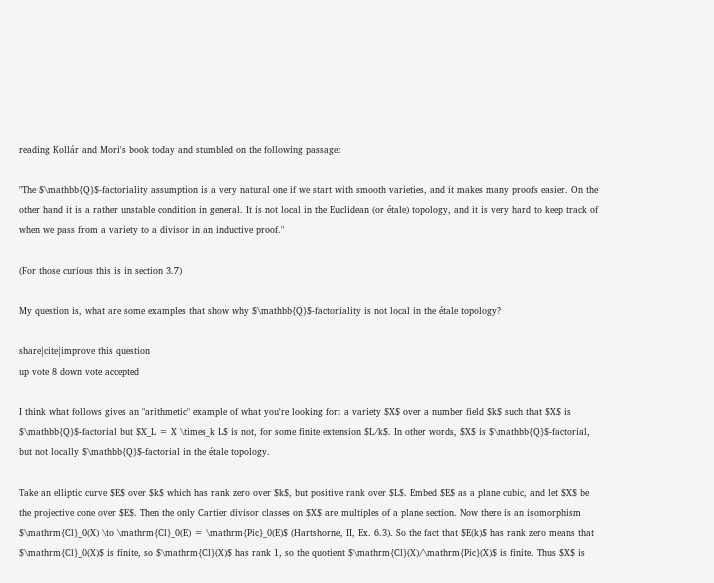reading Kollár and Mori's book today and stumbled on the following passage:

"The $\mathbb{Q}$-factoriality assumption is a very natural one if we start with smooth varieties, and it makes many proofs easier. On the other hand it is a rather unstable condition in general. It is not local in the Euclidean (or étale) topology, and it is very hard to keep track of when we pass from a variety to a divisor in an inductive proof."

(For those curious this is in section 3.7)

My question is, what are some examples that show why $\mathbb{Q}$-factoriality is not local in the étale topology?

share|cite|improve this question
up vote 8 down vote accepted

I think what follows gives an "arithmetic" example of what you're looking for: a variety $X$ over a number field $k$ such that $X$ is $\mathbb{Q}$-factorial but $X_L = X \times_k L$ is not, for some finite extension $L/k$. In other words, $X$ is $\mathbb{Q}$-factorial, but not locally $\mathbb{Q}$-factorial in the étale topology.

Take an elliptic curve $E$ over $k$ which has rank zero over $k$, but positive rank over $L$. Embed $E$ as a plane cubic, and let $X$ be the projective cone over $E$. Then the only Cartier divisor classes on $X$ are multiples of a plane section. Now there is an isomorphism $\mathrm{Cl}_0(X) \to \mathrm{Cl}_0(E) = \mathrm{Pic}_0(E)$ (Hartshorne, II, Ex. 6.3). So the fact that $E(k)$ has rank zero means that $\mathrm{Cl}_0(X)$ is finite, so $\mathrm{Cl}(X)$ has rank 1, so the quotient $\mathrm{Cl}(X)/\mathrm{Pic}(X)$ is finite. Thus $X$ is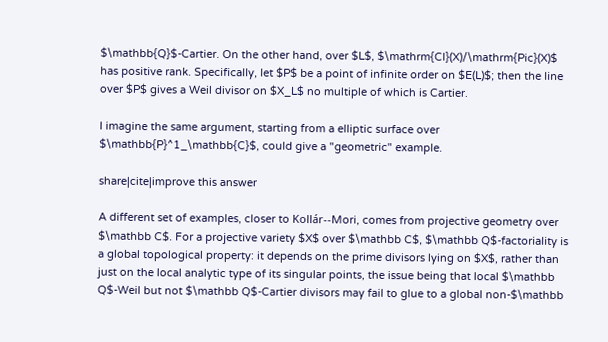$\mathbb{Q}$-Cartier. On the other hand, over $L$, $\mathrm{Cl}(X)/\mathrm{Pic}(X)$ has positive rank. Specifically, let $P$ be a point of infinite order on $E(L)$; then the line over $P$ gives a Weil divisor on $X_L$ no multiple of which is Cartier.

I imagine the same argument, starting from a elliptic surface over $\mathbb{P}^1_\mathbb{C}$, could give a "geometric" example.

share|cite|improve this answer

A different set of examples, closer to Kollár--Mori, comes from projective geometry over $\mathbb C$. For a projective variety $X$ over $\mathbb C$, $\mathbb Q$-factoriality is a global topological property: it depends on the prime divisors lying on $X$, rather than just on the local analytic type of its singular points, the issue being that local $\mathbb Q$-Weil but not $\mathbb Q$-Cartier divisors may fail to glue to a global non-$\mathbb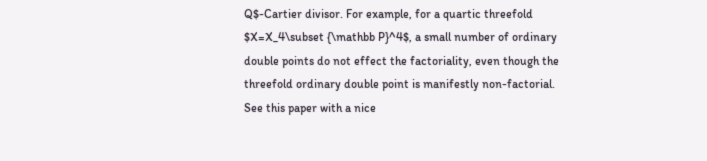Q$-Cartier divisor. For example, for a quartic threefold $X=X_4\subset {\mathbb P}^4$, a small number of ordinary double points do not effect the factoriality, even though the threefold ordinary double point is manifestly non-factorial. See this paper with a nice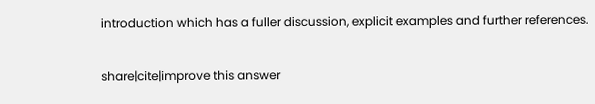introduction which has a fuller discussion, explicit examples and further references.

share|cite|improve this answer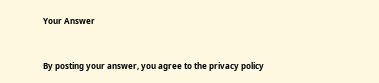Your Answer


By posting your answer, you agree to the privacy policy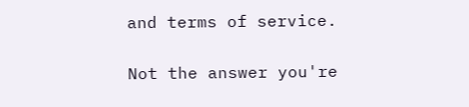and terms of service.

Not the answer you're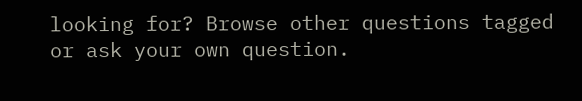looking for? Browse other questions tagged or ask your own question.